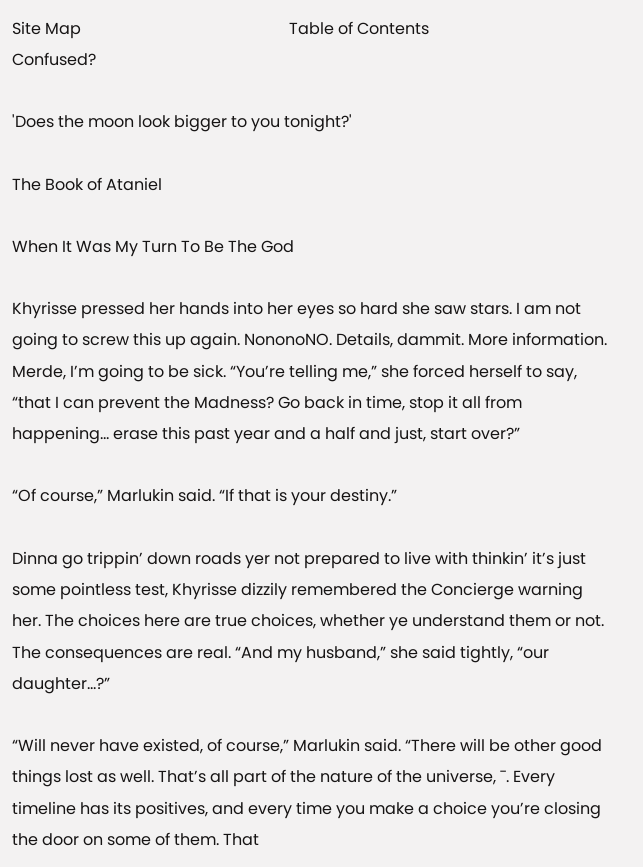Site Map                                                    Table of Contents                                                    Confused?

'Does the moon look bigger to you tonight?'

The Book of Ataniel

When It Was My Turn To Be The God

Khyrisse pressed her hands into her eyes so hard she saw stars. I am not going to screw this up again. NononoNO. Details, dammit. More information. Merde, I’m going to be sick. “You’re telling me,” she forced herself to say, “that I can prevent the Madness? Go back in time, stop it all from happening... erase this past year and a half and just, start over?”

“Of course,” Marlukin said. “If that is your destiny.”

Dinna go trippin’ down roads yer not prepared to live with thinkin’ it’s just some pointless test, Khyrisse dizzily remembered the Concierge warning her. The choices here are true choices, whether ye understand them or not. The consequences are real. “And my husband,” she said tightly, “our daughter...?”

“Will never have existed, of course,” Marlukin said. “There will be other good things lost as well. That’s all part of the nature of the universe, ¯. Every timeline has its positives, and every time you make a choice you’re closing the door on some of them. That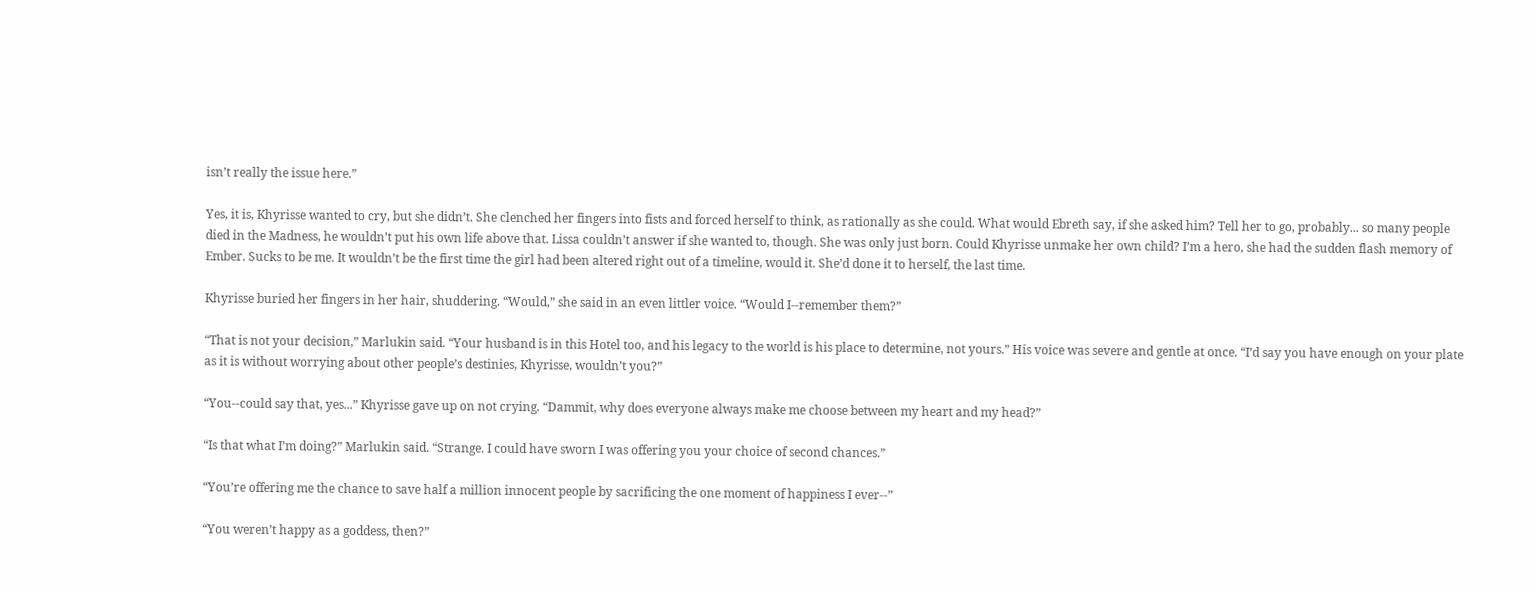isn’t really the issue here.”

Yes, it is, Khyrisse wanted to cry, but she didn’t. She clenched her fingers into fists and forced herself to think, as rationally as she could. What would Ebreth say, if she asked him? Tell her to go, probably... so many people died in the Madness, he wouldn’t put his own life above that. Lissa couldn’t answer if she wanted to, though. She was only just born. Could Khyrisse unmake her own child? I’m a hero, she had the sudden flash memory of Ember. Sucks to be me. It wouldn’t be the first time the girl had been altered right out of a timeline, would it. She’d done it to herself, the last time.

Khyrisse buried her fingers in her hair, shuddering. “Would,” she said in an even littler voice. “Would I--remember them?”

“That is not your decision,” Marlukin said. “Your husband is in this Hotel too, and his legacy to the world is his place to determine, not yours.” His voice was severe and gentle at once. “I’d say you have enough on your plate as it is without worrying about other people’s destinies, Khyrisse, wouldn’t you?”

“You--could say that, yes...” Khyrisse gave up on not crying. “Dammit, why does everyone always make me choose between my heart and my head?”

“Is that what I’m doing?” Marlukin said. “Strange. I could have sworn I was offering you your choice of second chances.”

“You’re offering me the chance to save half a million innocent people by sacrificing the one moment of happiness I ever--”

“You weren’t happy as a goddess, then?”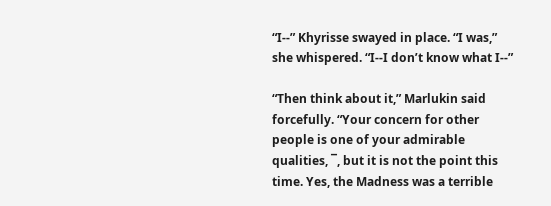“I--” Khyrisse swayed in place. “I was,” she whispered. “I--I don’t know what I--”

“Then think about it,” Marlukin said forcefully. “Your concern for other people is one of your admirable qualities, ¯, but it is not the point this time. Yes, the Madness was a terrible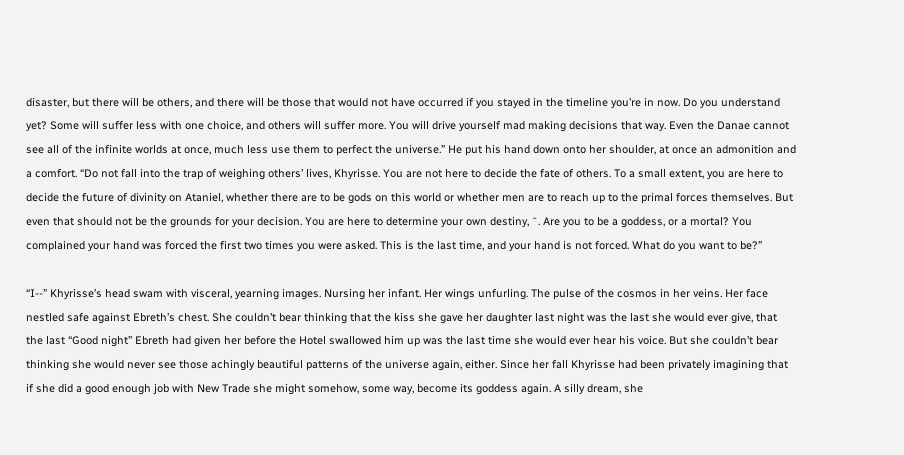disaster, but there will be others, and there will be those that would not have occurred if you stayed in the timeline you’re in now. Do you understand yet? Some will suffer less with one choice, and others will suffer more. You will drive yourself mad making decisions that way. Even the Danae cannot see all of the infinite worlds at once, much less use them to perfect the universe.” He put his hand down onto her shoulder, at once an admonition and a comfort. “Do not fall into the trap of weighing others’ lives, Khyrisse. You are not here to decide the fate of others. To a small extent, you are here to decide the future of divinity on Ataniel, whether there are to be gods on this world or whether men are to reach up to the primal forces themselves. But even that should not be the grounds for your decision. You are here to determine your own destiny, ¯. Are you to be a goddess, or a mortal? You complained your hand was forced the first two times you were asked. This is the last time, and your hand is not forced. What do you want to be?”

“I--” Khyrisse’s head swam with visceral, yearning images. Nursing her infant. Her wings unfurling. The pulse of the cosmos in her veins. Her face nestled safe against Ebreth’s chest. She couldn’t bear thinking that the kiss she gave her daughter last night was the last she would ever give, that the last “Good night” Ebreth had given her before the Hotel swallowed him up was the last time she would ever hear his voice. But she couldn’t bear thinking she would never see those achingly beautiful patterns of the universe again, either. Since her fall Khyrisse had been privately imagining that if she did a good enough job with New Trade she might somehow, some way, become its goddess again. A silly dream, she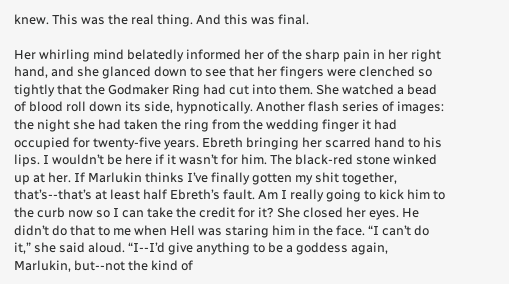knew. This was the real thing. And this was final.

Her whirling mind belatedly informed her of the sharp pain in her right hand, and she glanced down to see that her fingers were clenched so tightly that the Godmaker Ring had cut into them. She watched a bead of blood roll down its side, hypnotically. Another flash series of images: the night she had taken the ring from the wedding finger it had occupied for twenty-five years. Ebreth bringing her scarred hand to his lips. I wouldn’t be here if it wasn’t for him. The black-red stone winked up at her. If Marlukin thinks I’ve finally gotten my shit together, that’s--that’s at least half Ebreth’s fault. Am I really going to kick him to the curb now so I can take the credit for it? She closed her eyes. He didn’t do that to me when Hell was staring him in the face. “I can’t do it,” she said aloud. “I--I’d give anything to be a goddess again, Marlukin, but--not the kind of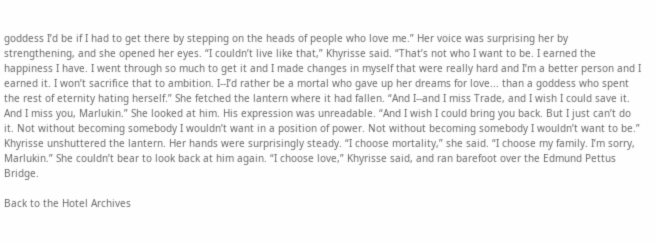goddess I’d be if I had to get there by stepping on the heads of people who love me.” Her voice was surprising her by strengthening, and she opened her eyes. “I couldn’t live like that,” Khyrisse said. “That’s not who I want to be. I earned the happiness I have. I went through so much to get it and I made changes in myself that were really hard and I’m a better person and I earned it. I won’t sacrifice that to ambition. I--I’d rather be a mortal who gave up her dreams for love... than a goddess who spent the rest of eternity hating herself.” She fetched the lantern where it had fallen. “And I--and I miss Trade, and I wish I could save it. And I miss you, Marlukin.” She looked at him. His expression was unreadable. “And I wish I could bring you back. But I just can’t do it. Not without becoming somebody I wouldn’t want in a position of power. Not without becoming somebody I wouldn’t want to be.” Khyrisse unshuttered the lantern. Her hands were surprisingly steady. “I choose mortality,” she said. “I choose my family. I’m sorry, Marlukin.” She couldn’t bear to look back at him again. “I choose love,” Khyrisse said, and ran barefoot over the Edmund Pettus Bridge.

Back to the Hotel Archives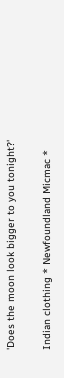'Does the moon look bigger to you tonight?'

Indian clothing * Newfoundland Micmac *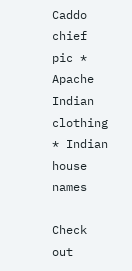Caddo chief pic * Apache Indian clothing * Indian house names

Check out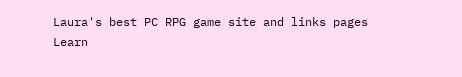Laura's best PC RPG game site and links pages
Learn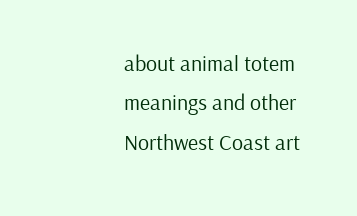about animal totem meanings and other Northwest Coast art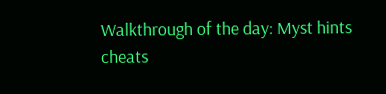Walkthrough of the day: Myst hints cheats